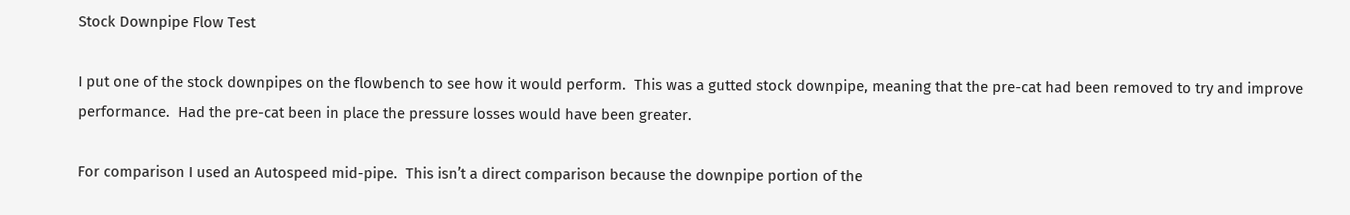Stock Downpipe Flow Test

I put one of the stock downpipes on the flowbench to see how it would perform.  This was a gutted stock downpipe, meaning that the pre-cat had been removed to try and improve performance.  Had the pre-cat been in place the pressure losses would have been greater.

For comparison I used an Autospeed mid-pipe.  This isn’t a direct comparison because the downpipe portion of the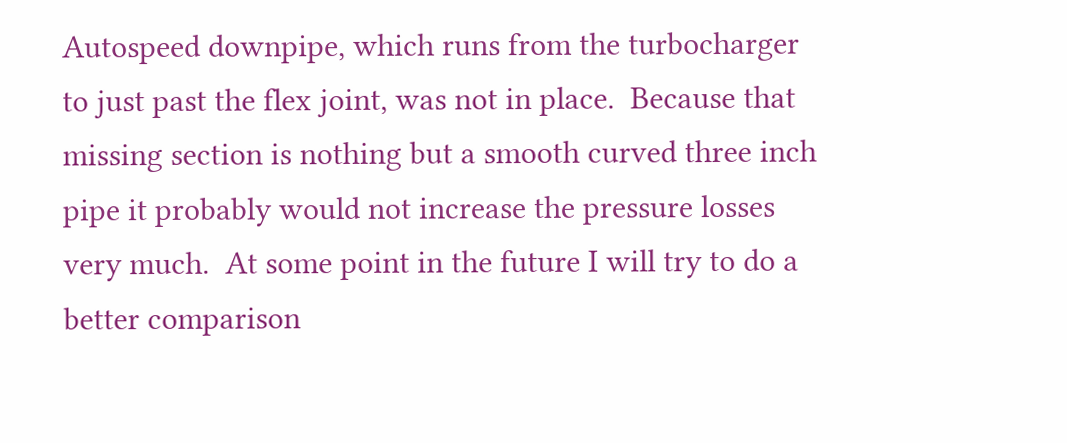Autospeed downpipe, which runs from the turbocharger to just past the flex joint, was not in place.  Because that missing section is nothing but a smooth curved three inch pipe it probably would not increase the pressure losses very much.  At some point in the future I will try to do a better comparison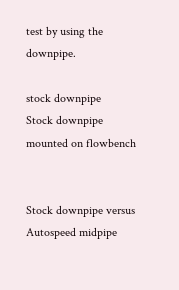test by using the downpipe.

stock downpipe
Stock downpipe mounted on flowbench


Stock downpipe versus Autospeed midpipe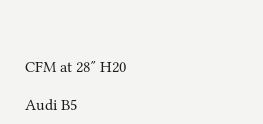CFM at 28″ H20

Audi B5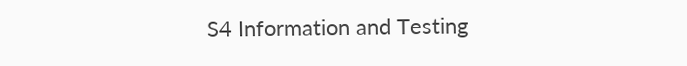S4 Information and Testing